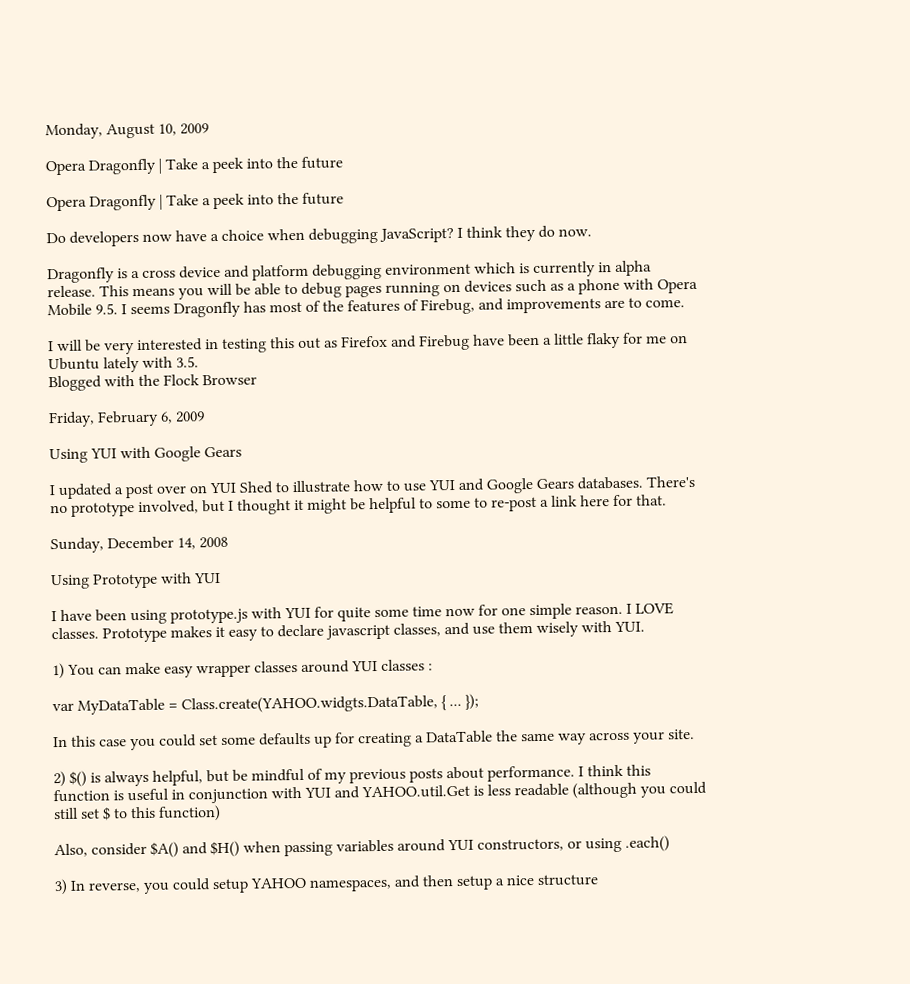Monday, August 10, 2009

Opera Dragonfly | Take a peek into the future

Opera Dragonfly | Take a peek into the future

Do developers now have a choice when debugging JavaScript? I think they do now.

Dragonfly is a cross device and platform debugging environment which is currently in alpha release. This means you will be able to debug pages running on devices such as a phone with Opera Mobile 9.5. I seems Dragonfly has most of the features of Firebug, and improvements are to come.

I will be very interested in testing this out as Firefox and Firebug have been a little flaky for me on Ubuntu lately with 3.5.
Blogged with the Flock Browser

Friday, February 6, 2009

Using YUI with Google Gears

I updated a post over on YUI Shed to illustrate how to use YUI and Google Gears databases. There's no prototype involved, but I thought it might be helpful to some to re-post a link here for that.

Sunday, December 14, 2008

Using Prototype with YUI

I have been using prototype.js with YUI for quite some time now for one simple reason. I LOVE classes. Prototype makes it easy to declare javascript classes, and use them wisely with YUI.

1) You can make easy wrapper classes around YUI classes :

var MyDataTable = Class.create(YAHOO.widgts.DataTable, { ... });

In this case you could set some defaults up for creating a DataTable the same way across your site.

2) $() is always helpful, but be mindful of my previous posts about performance. I think this function is useful in conjunction with YUI and YAHOO.util.Get is less readable (although you could still set $ to this function)

Also, consider $A() and $H() when passing variables around YUI constructors, or using .each()

3) In reverse, you could setup YAHOO namespaces, and then setup a nice structure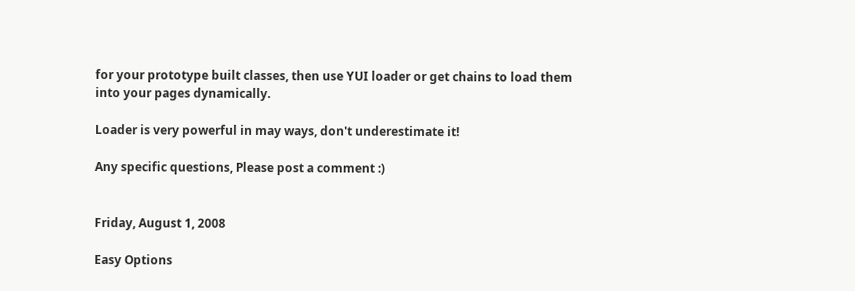for your prototype built classes, then use YUI loader or get chains to load them into your pages dynamically.

Loader is very powerful in may ways, don't underestimate it!

Any specific questions, Please post a comment :)


Friday, August 1, 2008

Easy Options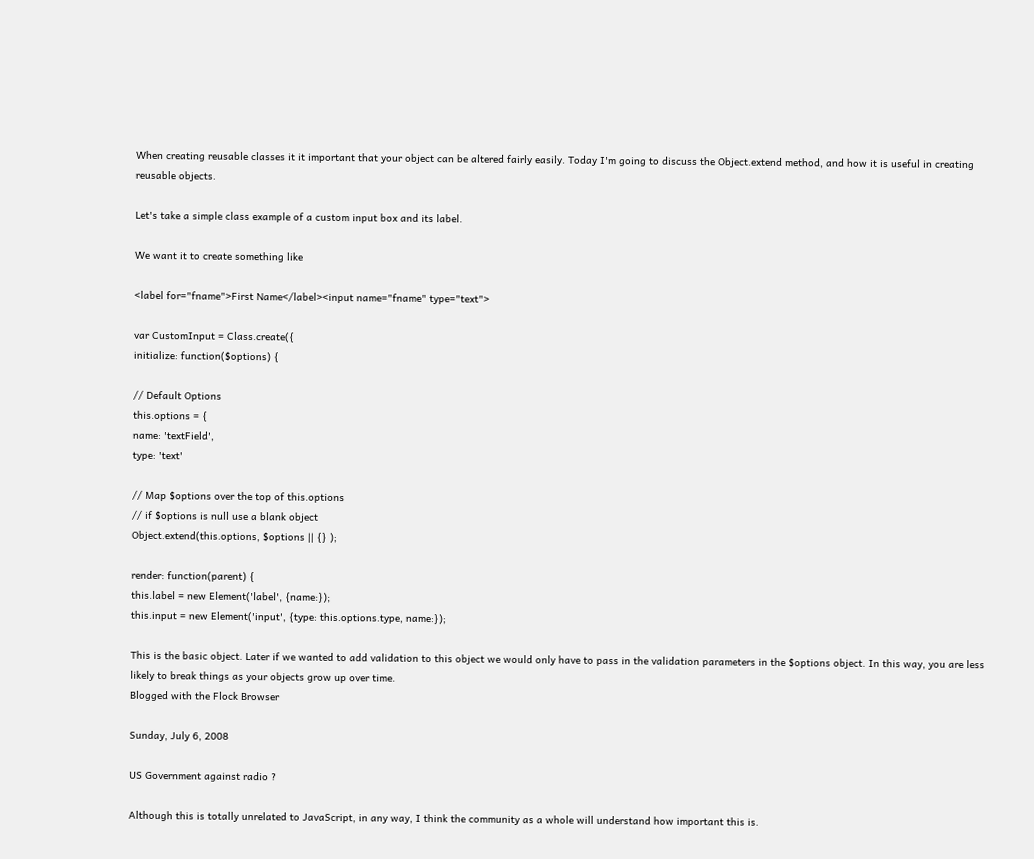When creating reusable classes it it important that your object can be altered fairly easily. Today I'm going to discuss the Object.extend method, and how it is useful in creating reusable objects.

Let's take a simple class example of a custom input box and its label.

We want it to create something like

<label for="fname">First Name</label><input name="fname" type="text">

var CustomInput = Class.create({
initialize: function($options) {

// Default Options
this.options = {
name: 'textField',
type: 'text'

// Map $options over the top of this.options
// if $options is null use a blank object
Object.extend(this.options, $options || {} );

render: function(parent) {
this.label = new Element('label', {name:});
this.input = new Element('input', {type: this.options.type, name:});

This is the basic object. Later if we wanted to add validation to this object we would only have to pass in the validation parameters in the $options object. In this way, you are less likely to break things as your objects grow up over time.
Blogged with the Flock Browser

Sunday, July 6, 2008

US Government against radio ?

Although this is totally unrelated to JavaScript, in any way, I think the community as a whole will understand how important this is.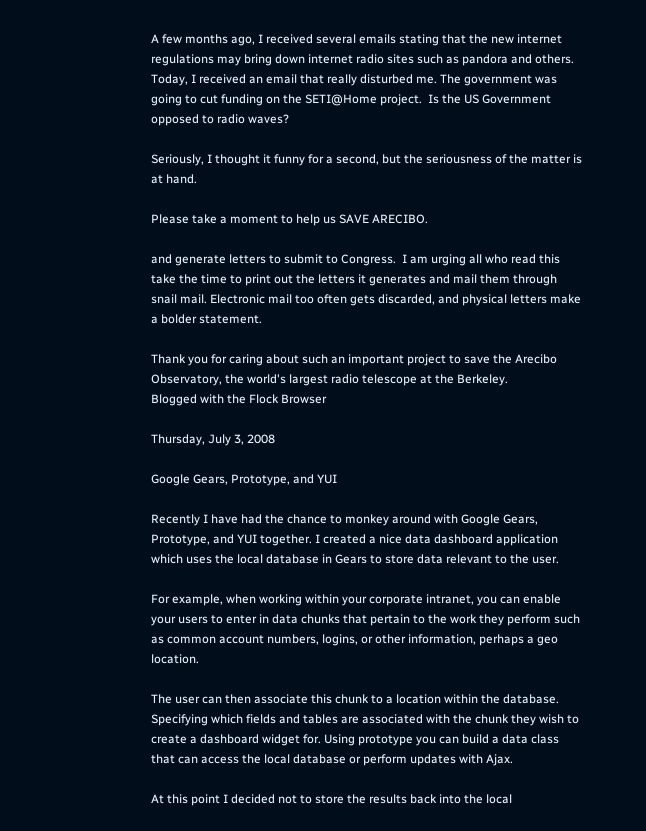A few months ago, I received several emails stating that the new internet regulations may bring down internet radio sites such as pandora and others.  Today, I received an email that really disturbed me. The government was going to cut funding on the SETI@Home project.  Is the US Government opposed to radio waves?

Seriously, I thought it funny for a second, but the seriousness of the matter is at hand.

Please take a moment to help us SAVE ARECIBO.

and generate letters to submit to Congress.  I am urging all who read this take the time to print out the letters it generates and mail them through snail mail. Electronic mail too often gets discarded, and physical letters make a bolder statement.

Thank you for caring about such an important project to save the Arecibo Observatory, the world's largest radio telescope at the Berkeley.
Blogged with the Flock Browser

Thursday, July 3, 2008

Google Gears, Prototype, and YUI

Recently I have had the chance to monkey around with Google Gears, Prototype, and YUI together. I created a nice data dashboard application which uses the local database in Gears to store data relevant to the user.

For example, when working within your corporate intranet, you can enable your users to enter in data chunks that pertain to the work they perform such as common account numbers, logins, or other information, perhaps a geo location.

The user can then associate this chunk to a location within the database. Specifying which fields and tables are associated with the chunk they wish to create a dashboard widget for. Using prototype you can build a data class that can access the local database or perform updates with Ajax.

At this point I decided not to store the results back into the local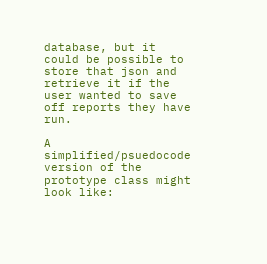database, but it could be possible to store that json and retrieve it if the user wanted to save off reports they have run.

A simplified/psuedocode version of the prototype class might look like: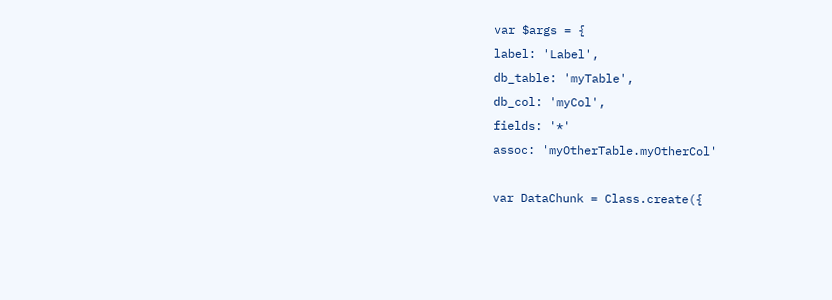var $args = {
label: 'Label',
db_table: 'myTable',
db_col: 'myCol',
fields: '*'
assoc: 'myOtherTable.myOtherCol'

var DataChunk = Class.create({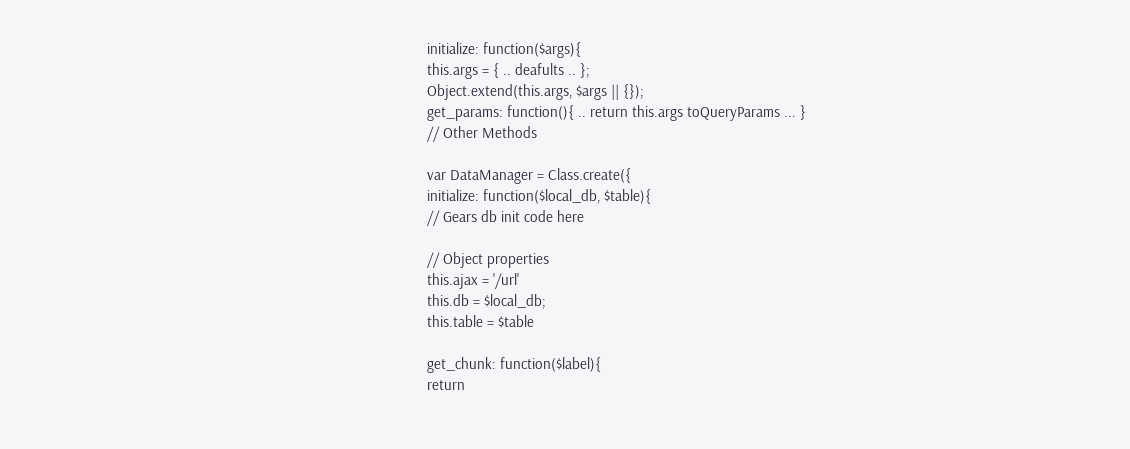initialize: function($args){
this.args = { .. deafults .. };
Object.extend(this.args, $args || {});
get_params: function(){ .. return this.args toQueryParams ... }
// Other Methods

var DataManager = Class.create({
initialize: function($local_db, $table){
// Gears db init code here

// Object properties
this.ajax = '/url'
this.db = $local_db;
this.table = $table

get_chunk: function($label){
return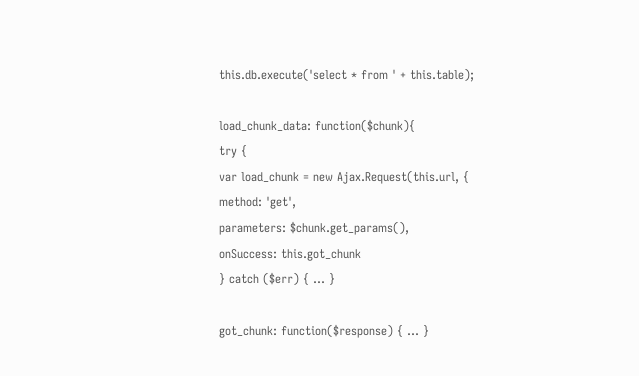this.db.execute('select * from ' + this.table);

load_chunk_data: function($chunk){
try {
var load_chunk = new Ajax.Request(this.url, {
method: 'get',
parameters: $chunk.get_params(),
onSuccess: this.got_chunk
} catch ($err) { ... }

got_chunk: function($response) { ... }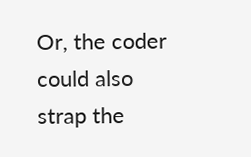Or, the coder could also strap the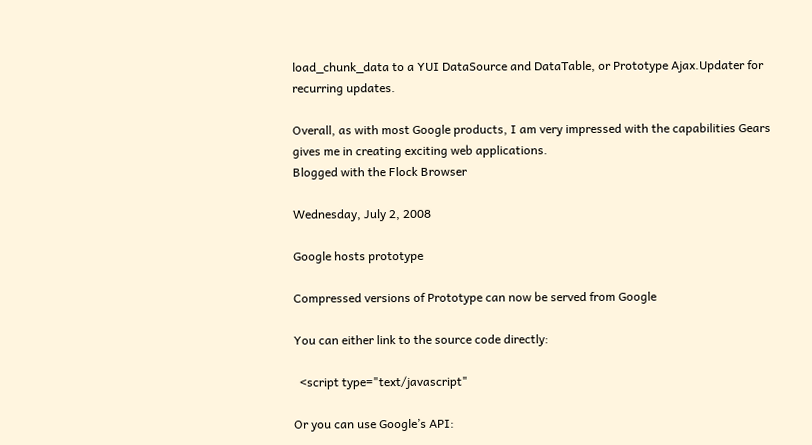load_chunk_data to a YUI DataSource and DataTable, or Prototype Ajax.Updater for recurring updates.

Overall, as with most Google products, I am very impressed with the capabilities Gears gives me in creating exciting web applications.
Blogged with the Flock Browser

Wednesday, July 2, 2008

Google hosts prototype

Compressed versions of Prototype can now be served from Google

You can either link to the source code directly:

  <script type="text/javascript"

Or you can use Google’s API: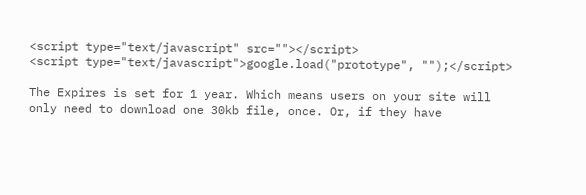<script type="text/javascript" src=""></script>
<script type="text/javascript">google.load("prototype", "");</script>

The Expires is set for 1 year. Which means users on your site will only need to download one 30kb file, once. Or, if they have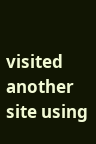visited another site using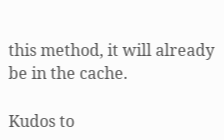this method, it will already be in the cache.

Kudos to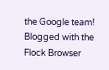the Google team!
Blogged with the Flock Browser